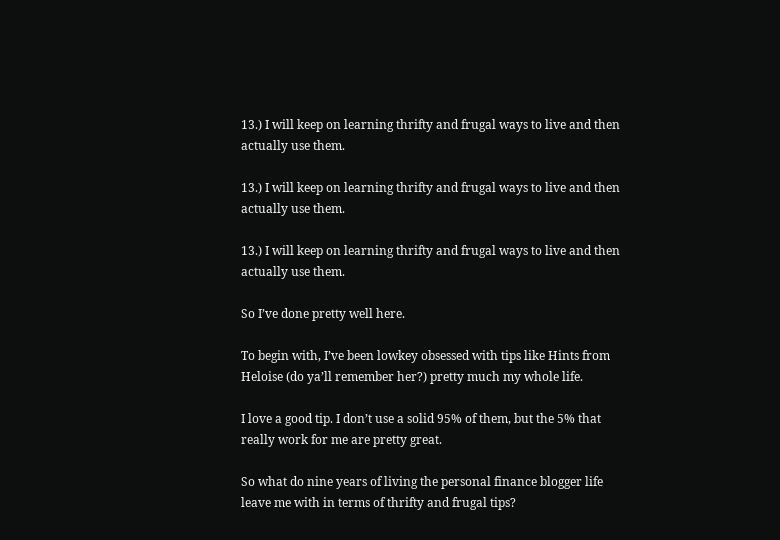13.) I will keep on learning thrifty and frugal ways to live and then actually use them.

13.) I will keep on learning thrifty and frugal ways to live and then actually use them.

13.) I will keep on learning thrifty and frugal ways to live and then actually use them.

So I’ve done pretty well here.

To begin with, I’ve been lowkey obsessed with tips like Hints from Heloise (do ya’ll remember her?) pretty much my whole life.

I love a good tip. I don’t use a solid 95% of them, but the 5% that really work for me are pretty great.

So what do nine years of living the personal finance blogger life leave me with in terms of thrifty and frugal tips?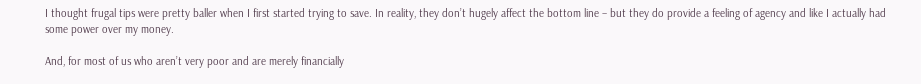I thought frugal tips were pretty baller when I first started trying to save. In reality, they don’t hugely affect the bottom line – but they do provide a feeling of agency and like I actually had some power over my money.

And, for most of us who aren’t very poor and are merely financially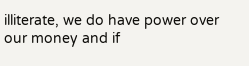illiterate, we do have power over our money and if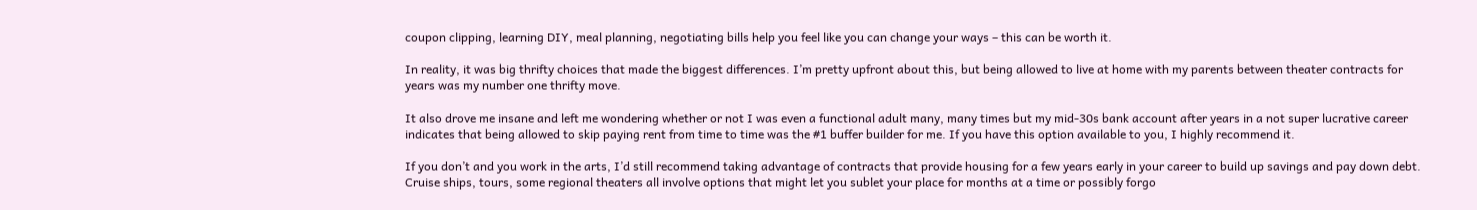coupon clipping, learning DIY, meal planning, negotiating bills help you feel like you can change your ways – this can be worth it.

In reality, it was big thrifty choices that made the biggest differences. I’m pretty upfront about this, but being allowed to live at home with my parents between theater contracts for years was my number one thrifty move.

It also drove me insane and left me wondering whether or not I was even a functional adult many, many times but my mid-30s bank account after years in a not super lucrative career indicates that being allowed to skip paying rent from time to time was the #1 buffer builder for me. If you have this option available to you, I highly recommend it.

If you don’t and you work in the arts, I’d still recommend taking advantage of contracts that provide housing for a few years early in your career to build up savings and pay down debt. Cruise ships, tours, some regional theaters all involve options that might let you sublet your place for months at a time or possibly forgo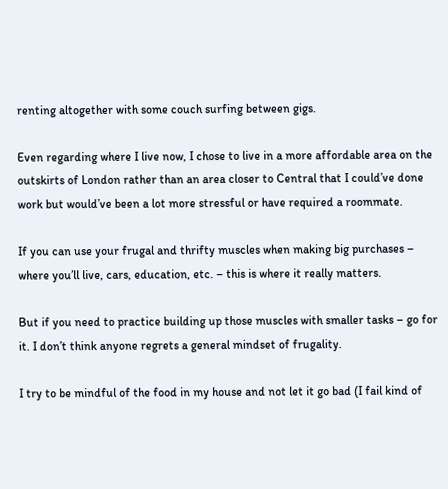renting altogether with some couch surfing between gigs.

Even regarding where I live now, I chose to live in a more affordable area on the outskirts of London rather than an area closer to Central that I could’ve done work but would’ve been a lot more stressful or have required a roommate.

If you can use your frugal and thrifty muscles when making big purchases – where you’ll live, cars, education, etc. – this is where it really matters.

But if you need to practice building up those muscles with smaller tasks – go for it. I don’t think anyone regrets a general mindset of frugality.

I try to be mindful of the food in my house and not let it go bad (I fail kind of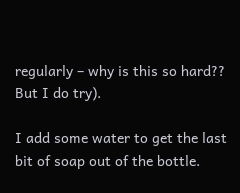regularly – why is this so hard?? But I do try).

I add some water to get the last bit of soap out of the bottle.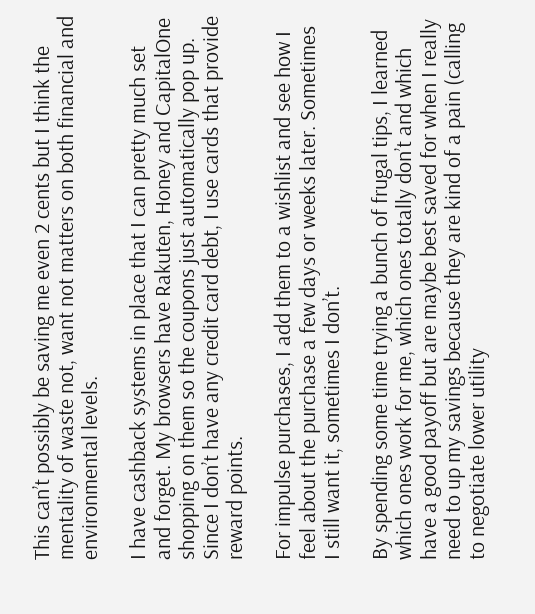This can’t possibly be saving me even 2 cents but I think the mentality of waste not, want not matters on both financial and environmental levels.

I have cashback systems in place that I can pretty much set and forget. My browsers have Rakuten, Honey and CapitalOne shopping on them so the coupons just automatically pop up. Since I don’t have any credit card debt, I use cards that provide reward points.

For impulse purchases, I add them to a wishlist and see how I feel about the purchase a few days or weeks later. Sometimes I still want it, sometimes I don’t.

By spending some time trying a bunch of frugal tips, I learned which ones work for me, which ones totally don’t and which have a good payoff but are maybe best saved for when I really need to up my savings because they are kind of a pain (calling to negotiate lower utility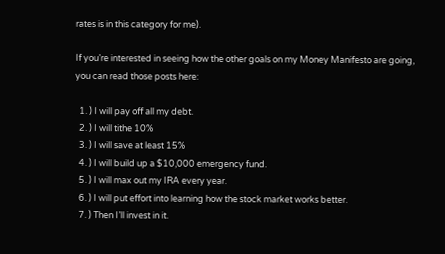rates is in this category for me).

If you’re interested in seeing how the other goals on my Money Manifesto are going, you can read those posts here:

  1. ) I will pay off all my debt.
  2. ) I will tithe 10%
  3. ) I will save at least 15%
  4. ) I will build up a $10,000 emergency fund.
  5. ) I will max out my IRA every year.
  6. ) I will put effort into learning how the stock market works better.
  7. ) Then I’ll invest in it.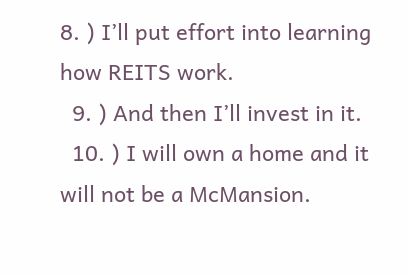8. ) I’ll put effort into learning how REITS work.
  9. ) And then I’ll invest in it.
  10. ) I will own a home and it will not be a McMansion.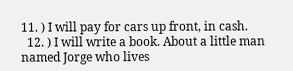11. ) I will pay for cars up front, in cash.
  12. ) I will write a book. About a little man named Jorge who lives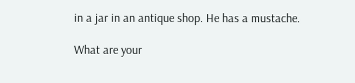in a jar in an antique shop. He has a mustache.

What are your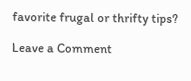favorite frugal or thrifty tips?

Leave a Comment